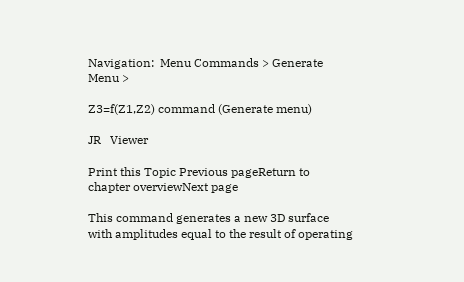Navigation:  Menu Commands > Generate Menu >

Z3=f(Z1,Z2) command (Generate menu)

JR   Viewer

Print this Topic Previous pageReturn to chapter overviewNext page

This command generates a new 3D surface with amplitudes equal to the result of operating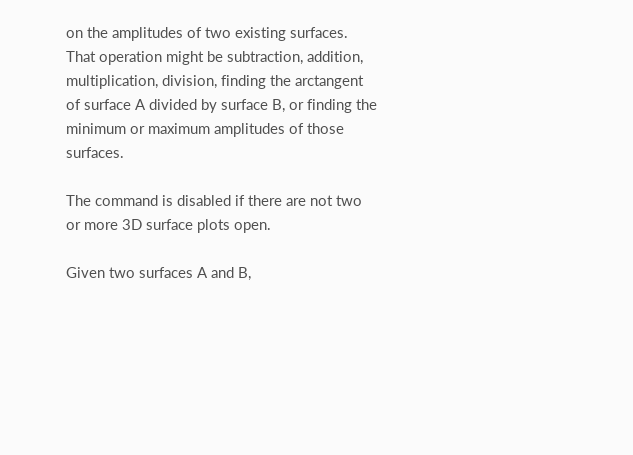on the amplitudes of two existing surfaces. That operation might be subtraction, addition, multiplication, division, finding the arctangent of surface A divided by surface B, or finding the minimum or maximum amplitudes of those surfaces.

The command is disabled if there are not two or more 3D surface plots open.

Given two surfaces A and B,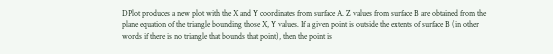DPlot produces a new plot with the X and Y coordinates from surface A. Z values from surface B are obtained from the plane equation of the triangle bounding those X, Y values. If a given point is outside the extents of surface B (in other words if there is no triangle that bounds that point), then the point is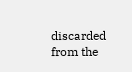discarded from the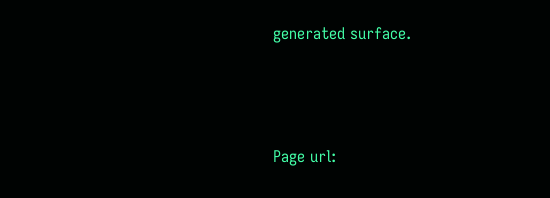generated surface.



Page url: